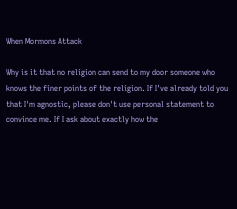When Mormons Attack

Why is it that no religion can send to my door someone who knows the finer points of the religion. If I've already told you that I'm agnostic, please don't use personal statement to convince me. If I ask about exactly how the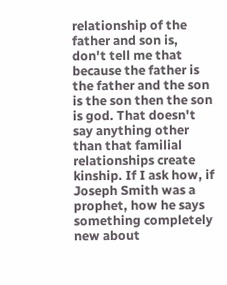relationship of the father and son is, don't tell me that because the father is the father and the son is the son then the son is god. That doesn't say anything other than that familial relationships create kinship. If I ask how, if Joseph Smith was a prophet, how he says something completely new about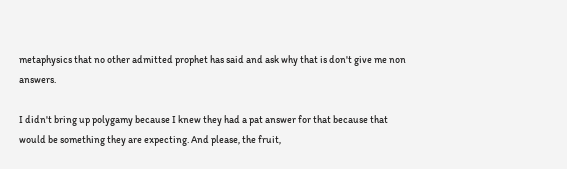metaphysics that no other admitted prophet has said and ask why that is don't give me non answers.

I didn't bring up polygamy because I knew they had a pat answer for that because that would be something they are expecting. And please, the fruit,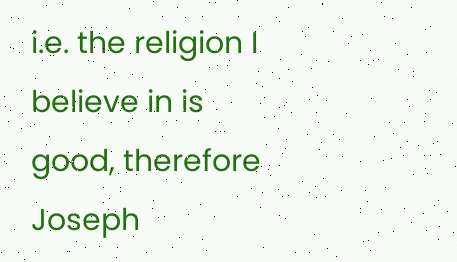i.e. the religion I believe in is good, therefore Joseph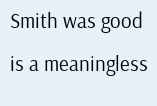Smith was good is a meaningless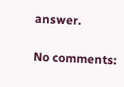answer.

No comments: